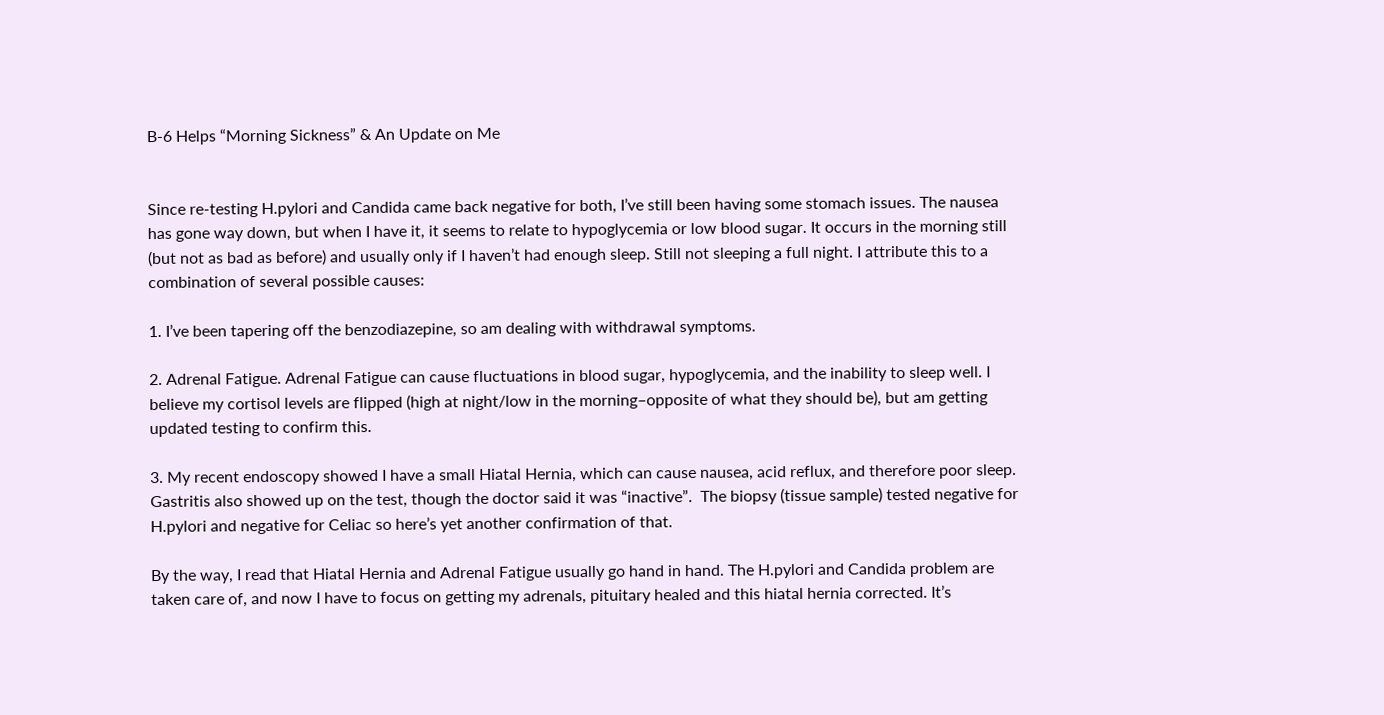B-6 Helps “Morning Sickness” & An Update on Me


Since re-testing H.pylori and Candida came back negative for both, I’ve still been having some stomach issues. The nausea has gone way down, but when I have it, it seems to relate to hypoglycemia or low blood sugar. It occurs in the morning still (but not as bad as before) and usually only if I haven’t had enough sleep. Still not sleeping a full night. I attribute this to a combination of several possible causes:

1. I’ve been tapering off the benzodiazepine, so am dealing with withdrawal symptoms.

2. Adrenal Fatigue. Adrenal Fatigue can cause fluctuations in blood sugar, hypoglycemia, and the inability to sleep well. I believe my cortisol levels are flipped (high at night/low in the morning–opposite of what they should be), but am getting updated testing to confirm this.

3. My recent endoscopy showed I have a small Hiatal Hernia, which can cause nausea, acid reflux, and therefore poor sleep. Gastritis also showed up on the test, though the doctor said it was “inactive”.  The biopsy (tissue sample) tested negative for H.pylori and negative for Celiac so here’s yet another confirmation of that.

By the way, I read that Hiatal Hernia and Adrenal Fatigue usually go hand in hand. The H.pylori and Candida problem are taken care of, and now I have to focus on getting my adrenals, pituitary healed and this hiatal hernia corrected. It’s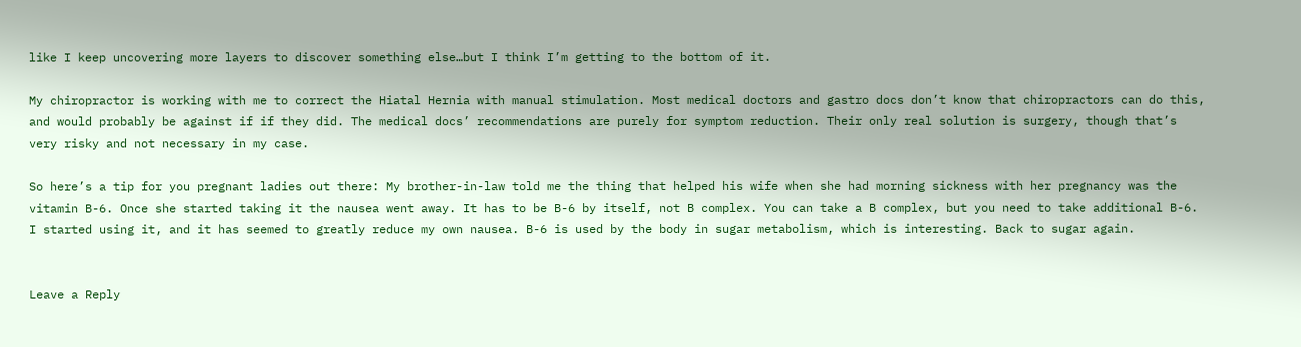like I keep uncovering more layers to discover something else…but I think I’m getting to the bottom of it.

My chiropractor is working with me to correct the Hiatal Hernia with manual stimulation. Most medical doctors and gastro docs don’t know that chiropractors can do this, and would probably be against if if they did. The medical docs’ recommendations are purely for symptom reduction. Their only real solution is surgery, though that’s very risky and not necessary in my case.

So here’s a tip for you pregnant ladies out there: My brother-in-law told me the thing that helped his wife when she had morning sickness with her pregnancy was the vitamin B-6. Once she started taking it the nausea went away. It has to be B-6 by itself, not B complex. You can take a B complex, but you need to take additional B-6. I started using it, and it has seemed to greatly reduce my own nausea. B-6 is used by the body in sugar metabolism, which is interesting. Back to sugar again.


Leave a Reply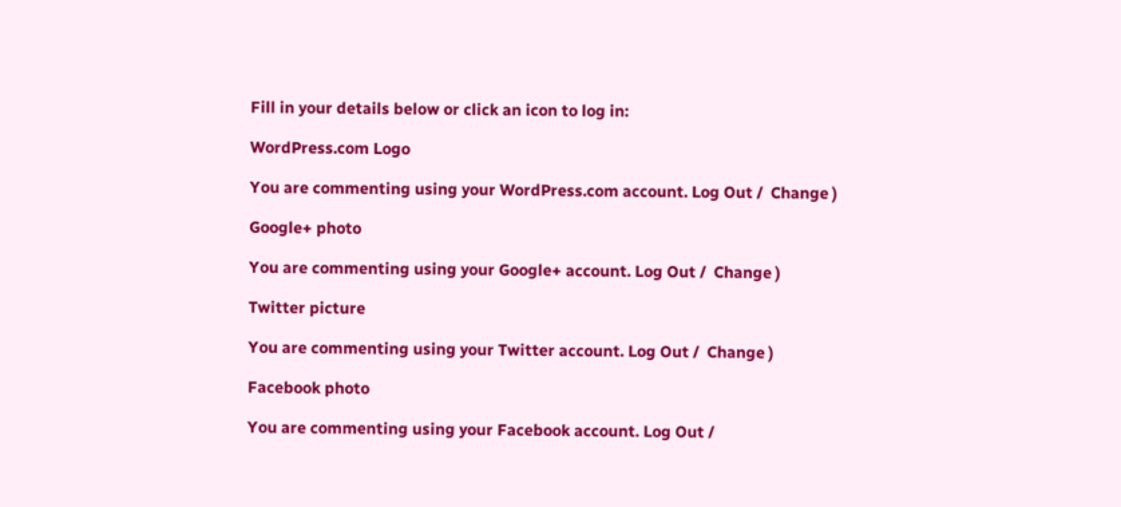Fill in your details below or click an icon to log in:

WordPress.com Logo

You are commenting using your WordPress.com account. Log Out /  Change )

Google+ photo

You are commenting using your Google+ account. Log Out /  Change )

Twitter picture

You are commenting using your Twitter account. Log Out /  Change )

Facebook photo

You are commenting using your Facebook account. Log Out /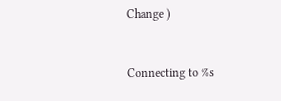Change )


Connecting to %s